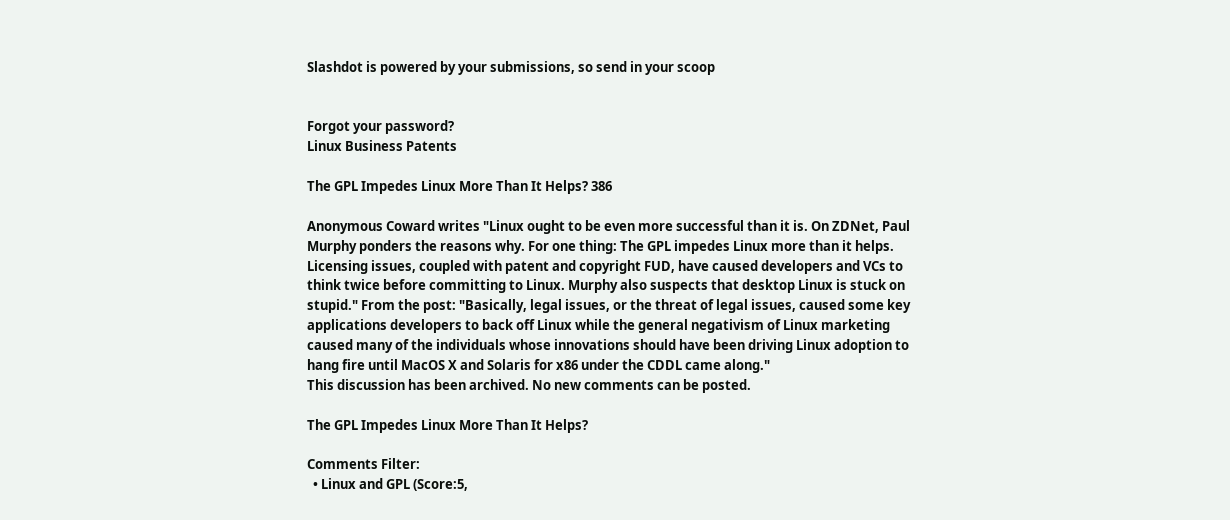Slashdot is powered by your submissions, so send in your scoop


Forgot your password?
Linux Business Patents

The GPL Impedes Linux More Than It Helps? 386

Anonymous Coward writes "Linux ought to be even more successful than it is. On ZDNet, Paul Murphy ponders the reasons why. For one thing: The GPL impedes Linux more than it helps. Licensing issues, coupled with patent and copyright FUD, have caused developers and VCs to think twice before committing to Linux. Murphy also suspects that desktop Linux is stuck on stupid." From the post: "Basically, legal issues, or the threat of legal issues, caused some key applications developers to back off Linux while the general negativism of Linux marketing caused many of the individuals whose innovations should have been driving Linux adoption to hang fire until MacOS X and Solaris for x86 under the CDDL came along."
This discussion has been archived. No new comments can be posted.

The GPL Impedes Linux More Than It Helps?

Comments Filter:
  • Linux and GPL (Score:5,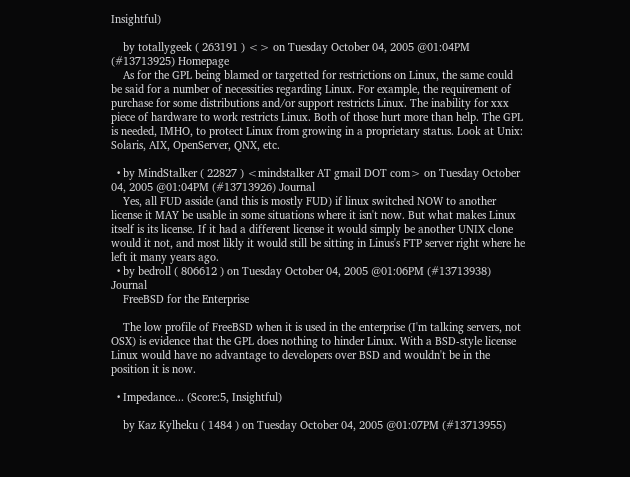Insightful)

    by totallygeek ( 263191 ) <> on Tuesday October 04, 2005 @01:04PM (#13713925) Homepage
    As for the GPL being blamed or targetted for restrictions on Linux, the same could be said for a number of necessities regarding Linux. For example, the requirement of purchase for some distributions and/or support restricts Linux. The inability for xxx piece of hardware to work restricts Linux. Both of those hurt more than help. The GPL is needed, IMHO, to protect Linux from growing in a proprietary status. Look at Unix: Solaris, AIX, OpenServer, QNX, etc.

  • by MindStalker ( 22827 ) <mindstalker AT gmail DOT com> on Tuesday October 04, 2005 @01:04PM (#13713926) Journal
    Yes, all FUD asside (and this is mostly FUD) if linux switched NOW to another license it MAY be usable in some situations where it isn't now. But what makes Linux itself is its license. If it had a different license it would simply be another UNIX clone would it not, and most likly it would still be sitting in Linus's FTP server right where he left it many years ago.
  • by bedroll ( 806612 ) on Tuesday October 04, 2005 @01:06PM (#13713938) Journal
    FreeBSD for the Enterprise

    The low profile of FreeBSD when it is used in the enterprise (I'm talking servers, not OSX) is evidence that the GPL does nothing to hinder Linux. With a BSD-style license Linux would have no advantage to developers over BSD and wouldn't be in the position it is now.

  • Impedance... (Score:5, Insightful)

    by Kaz Kylheku ( 1484 ) on Tuesday October 04, 2005 @01:07PM (#13713955)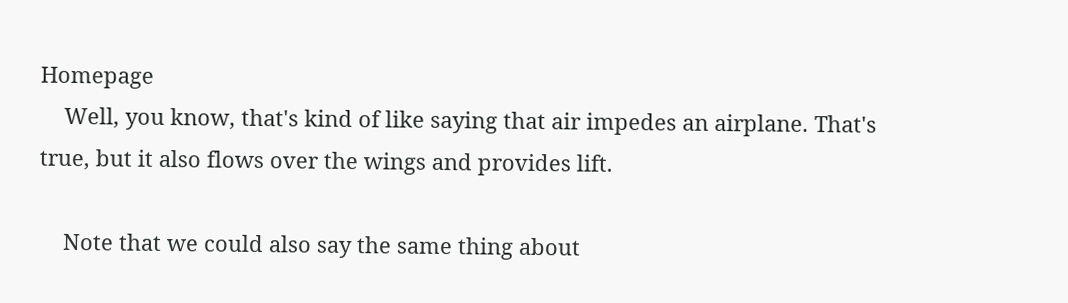Homepage
    Well, you know, that's kind of like saying that air impedes an airplane. That's true, but it also flows over the wings and provides lift.

    Note that we could also say the same thing about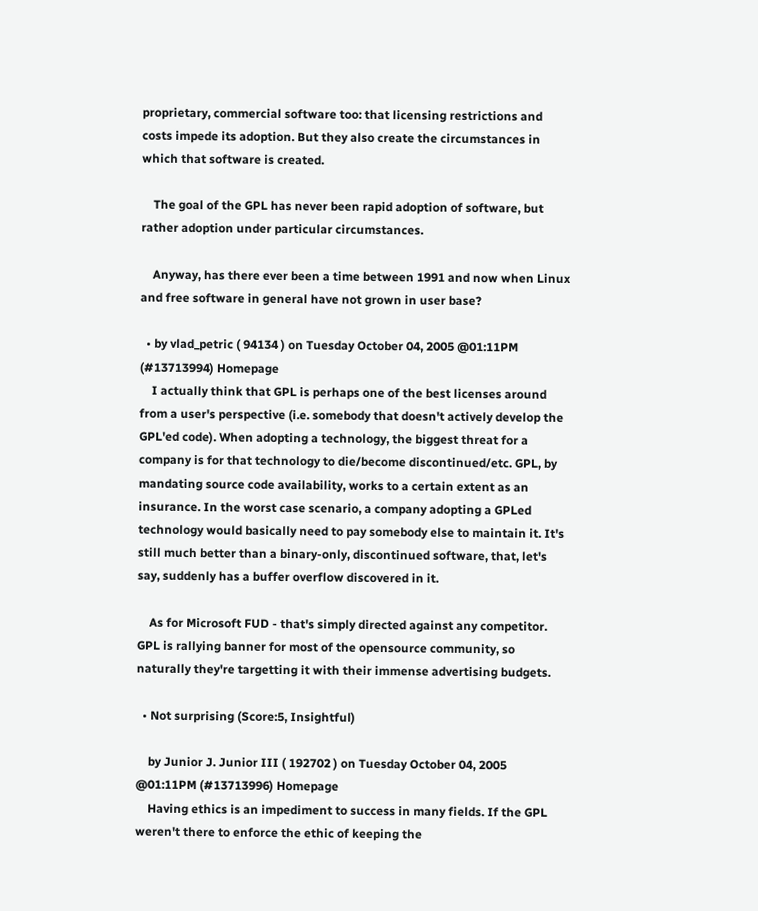proprietary, commercial software too: that licensing restrictions and costs impede its adoption. But they also create the circumstances in which that software is created.

    The goal of the GPL has never been rapid adoption of software, but rather adoption under particular circumstances.

    Anyway, has there ever been a time between 1991 and now when Linux and free software in general have not grown in user base?

  • by vlad_petric ( 94134 ) on Tuesday October 04, 2005 @01:11PM (#13713994) Homepage
    I actually think that GPL is perhaps one of the best licenses around from a user's perspective (i.e. somebody that doesn't actively develop the GPL'ed code). When adopting a technology, the biggest threat for a company is for that technology to die/become discontinued/etc. GPL, by mandating source code availability, works to a certain extent as an insurance. In the worst case scenario, a company adopting a GPLed technology would basically need to pay somebody else to maintain it. It's still much better than a binary-only, discontinued software, that, let's say, suddenly has a buffer overflow discovered in it.

    As for Microsoft FUD - that's simply directed against any competitor. GPL is rallying banner for most of the opensource community, so naturally they're targetting it with their immense advertising budgets.

  • Not surprising (Score:5, Insightful)

    by Junior J. Junior III ( 192702 ) on Tuesday October 04, 2005 @01:11PM (#13713996) Homepage
    Having ethics is an impediment to success in many fields. If the GPL weren't there to enforce the ethic of keeping the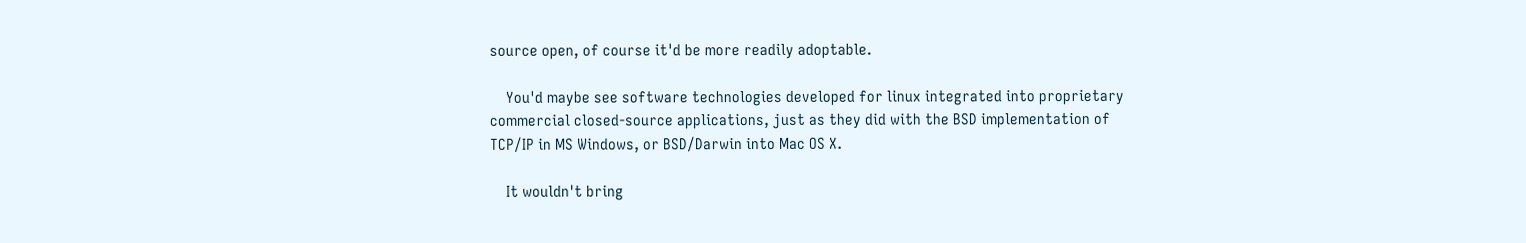source open, of course it'd be more readily adoptable.

    You'd maybe see software technologies developed for linux integrated into proprietary commercial closed-source applications, just as they did with the BSD implementation of TCP/IP in MS Windows, or BSD/Darwin into Mac OS X.

    It wouldn't bring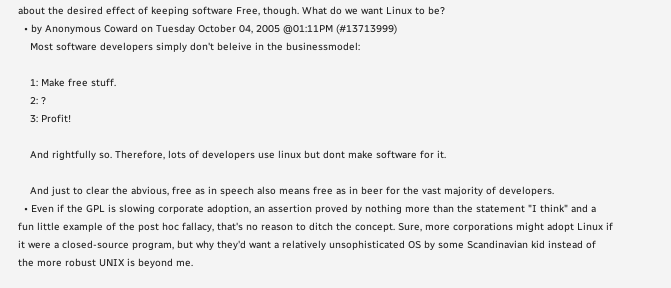about the desired effect of keeping software Free, though. What do we want Linux to be?
  • by Anonymous Coward on Tuesday October 04, 2005 @01:11PM (#13713999)
    Most software developers simply don't beleive in the businessmodel:

    1: Make free stuff.
    2: ?
    3: Profit!

    And rightfully so. Therefore, lots of developers use linux but dont make software for it.

    And just to clear the abvious, free as in speech also means free as in beer for the vast majority of developers.
  • Even if the GPL is slowing corporate adoption, an assertion proved by nothing more than the statement "I think" and a fun little example of the post hoc fallacy, that's no reason to ditch the concept. Sure, more corporations might adopt Linux if it were a closed-source program, but why they'd want a relatively unsophisticated OS by some Scandinavian kid instead of the more robust UNIX is beyond me.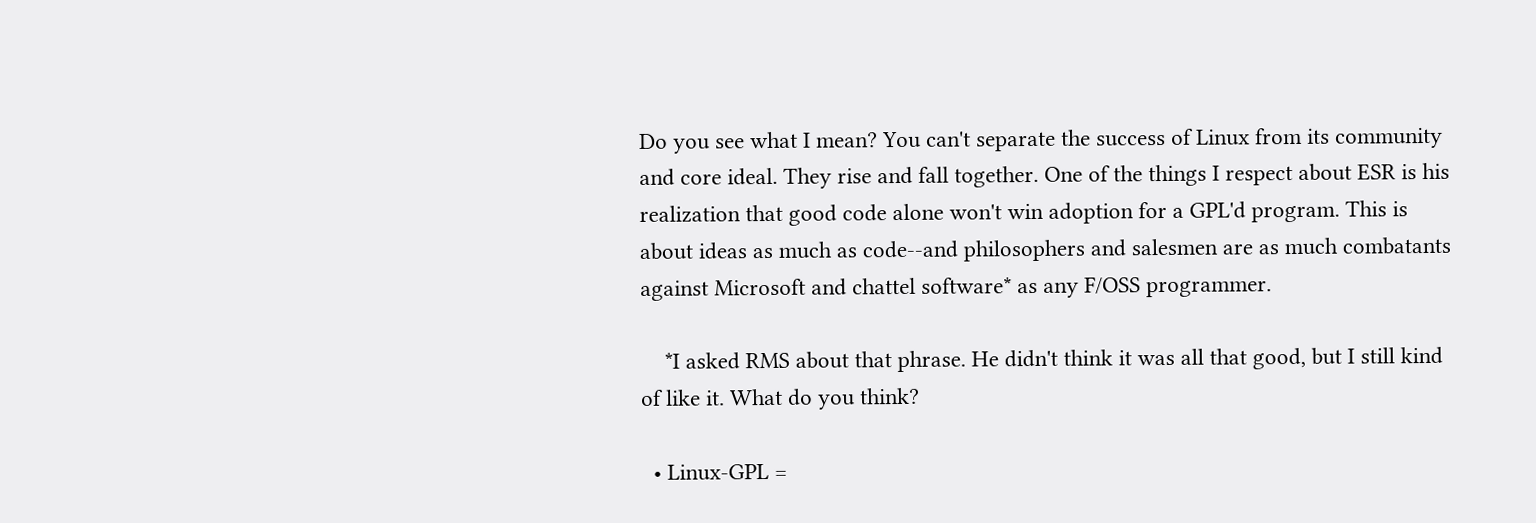Do you see what I mean? You can't separate the success of Linux from its community and core ideal. They rise and fall together. One of the things I respect about ESR is his realization that good code alone won't win adoption for a GPL'd program. This is about ideas as much as code--and philosophers and salesmen are as much combatants against Microsoft and chattel software* as any F/OSS programmer.

    *I asked RMS about that phrase. He didn't think it was all that good, but I still kind of like it. What do you think?

  • Linux-GPL =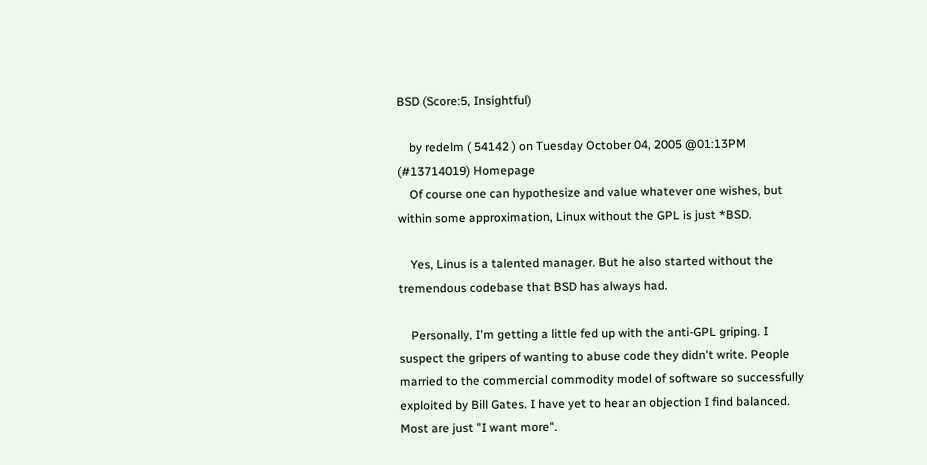BSD (Score:5, Insightful)

    by redelm ( 54142 ) on Tuesday October 04, 2005 @01:13PM (#13714019) Homepage
    Of course one can hypothesize and value whatever one wishes, but within some approximation, Linux without the GPL is just *BSD.

    Yes, Linus is a talented manager. But he also started without the tremendous codebase that BSD has always had.

    Personally, I'm getting a little fed up with the anti-GPL griping. I suspect the gripers of wanting to abuse code they didn't write. People married to the commercial commodity model of software so successfully exploited by Bill Gates. I have yet to hear an objection I find balanced. Most are just "I want more".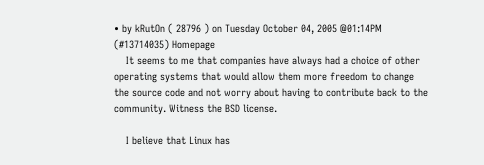• by kRutOn ( 28796 ) on Tuesday October 04, 2005 @01:14PM (#13714035) Homepage
    It seems to me that companies have always had a choice of other operating systems that would allow them more freedom to change the source code and not worry about having to contribute back to the community. Witness the BSD license.

    I believe that Linux has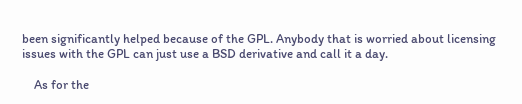been significantly helped because of the GPL. Anybody that is worried about licensing issues with the GPL can just use a BSD derivative and call it a day.

    As for the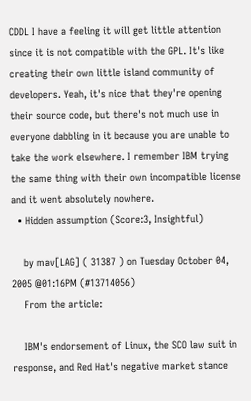CDDL I have a feeling it will get little attention since it is not compatible with the GPL. It's like creating their own little island community of developers. Yeah, it's nice that they're opening their source code, but there's not much use in everyone dabbling in it because you are unable to take the work elsewhere. I remember IBM trying the same thing with their own incompatible license and it went absolutely nowhere.
  • Hidden assumption (Score:3, Insightful)

    by mav[LAG] ( 31387 ) on Tuesday October 04, 2005 @01:16PM (#13714056)
    From the article:

    IBM's endorsement of Linux, the SCO law suit in response, and Red Hat's negative market stance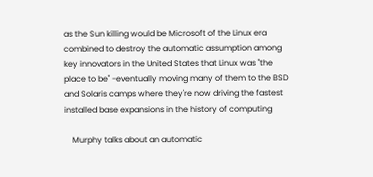as the Sun killing would be Microsoft of the Linux era combined to destroy the automatic assumption among key innovators in the United States that Linux was "the place to be" -eventually moving many of them to the BSD and Solaris camps where they're now driving the fastest installed base expansions in the history of computing

    Murphy talks about an automatic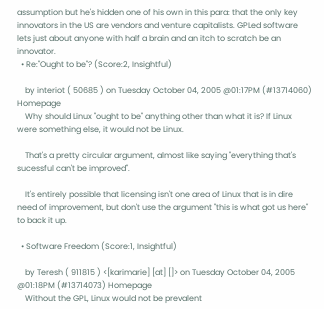assumption but he's hidden one of his own in this para: that the only key innovators in the US are vendors and venture capitalists. GPLed software lets just about anyone with half a brain and an itch to scratch be an innovator.
  • Re:"Ought to be"? (Score:2, Insightful)

    by interiot ( 50685 ) on Tuesday October 04, 2005 @01:17PM (#13714060) Homepage
    Why should Linux "ought to be" anything other than what it is? If Linux were something else, it would not be Linux.

    That's a pretty circular argument, almost like saying "everything that's sucessful can't be improved".

    It's entirely possible that licensing isn't one area of Linux that is in dire need of improvement, but don't use the argument "this is what got us here" to back it up.

  • Software Freedom (Score:1, Insightful)

    by Teresh ( 911815 ) <[karimarie] [at] []> on Tuesday October 04, 2005 @01:18PM (#13714073) Homepage
    Without the GPL, Linux would not be prevalent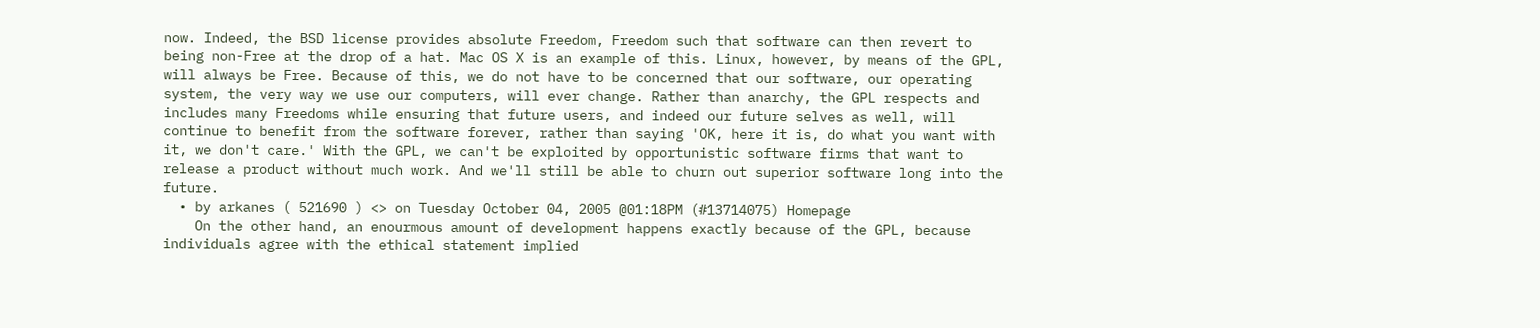now. Indeed, the BSD license provides absolute Freedom, Freedom such that software can then revert to being non-Free at the drop of a hat. Mac OS X is an example of this. Linux, however, by means of the GPL, will always be Free. Because of this, we do not have to be concerned that our software, our operating system, the very way we use our computers, will ever change. Rather than anarchy, the GPL respects and includes many Freedoms while ensuring that future users, and indeed our future selves as well, will continue to benefit from the software forever, rather than saying 'OK, here it is, do what you want with it, we don't care.' With the GPL, we can't be exploited by opportunistic software firms that want to release a product without much work. And we'll still be able to churn out superior software long into the future.
  • by arkanes ( 521690 ) <> on Tuesday October 04, 2005 @01:18PM (#13714075) Homepage
    On the other hand, an enourmous amount of development happens exactly because of the GPL, because individuals agree with the ethical statement implied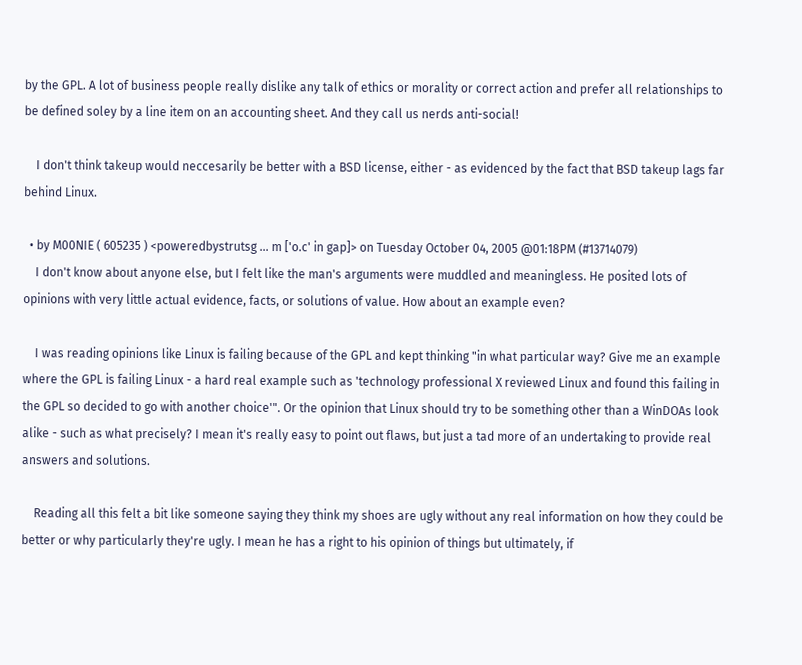by the GPL. A lot of business people really dislike any talk of ethics or morality or correct action and prefer all relationships to be defined soley by a line item on an accounting sheet. And they call us nerds anti-social!

    I don't think takeup would neccesarily be better with a BSD license, either - as evidenced by the fact that BSD takeup lags far behind Linux.

  • by M00NIE ( 605235 ) <poweredbystrutsg ... m ['o.c' in gap]> on Tuesday October 04, 2005 @01:18PM (#13714079)
    I don't know about anyone else, but I felt like the man's arguments were muddled and meaningless. He posited lots of opinions with very little actual evidence, facts, or solutions of value. How about an example even?

    I was reading opinions like Linux is failing because of the GPL and kept thinking "in what particular way? Give me an example where the GPL is failing Linux - a hard real example such as 'technology professional X reviewed Linux and found this failing in the GPL so decided to go with another choice'". Or the opinion that Linux should try to be something other than a WinDOAs look alike - such as what precisely? I mean it's really easy to point out flaws, but just a tad more of an undertaking to provide real answers and solutions.

    Reading all this felt a bit like someone saying they think my shoes are ugly without any real information on how they could be better or why particularly they're ugly. I mean he has a right to his opinion of things but ultimately, if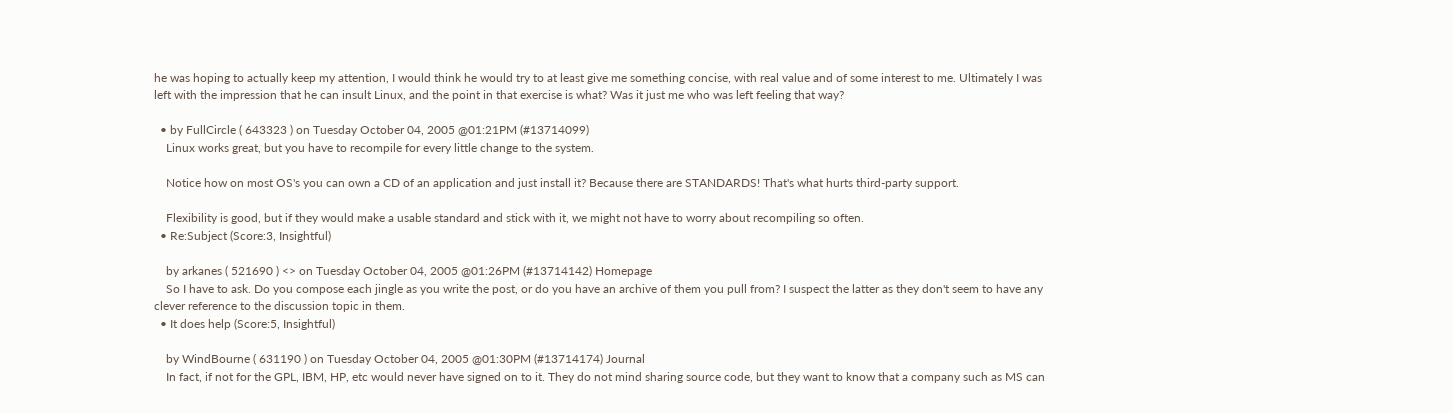he was hoping to actually keep my attention, I would think he would try to at least give me something concise, with real value and of some interest to me. Ultimately I was left with the impression that he can insult Linux, and the point in that exercise is what? Was it just me who was left feeling that way?

  • by FullCircle ( 643323 ) on Tuesday October 04, 2005 @01:21PM (#13714099)
    Linux works great, but you have to recompile for every little change to the system.

    Notice how on most OS's you can own a CD of an application and just install it? Because there are STANDARDS! That's what hurts third-party support.

    Flexibility is good, but if they would make a usable standard and stick with it, we might not have to worry about recompiling so often.
  • Re:Subject (Score:3, Insightful)

    by arkanes ( 521690 ) <> on Tuesday October 04, 2005 @01:26PM (#13714142) Homepage
    So I have to ask. Do you compose each jingle as you write the post, or do you have an archive of them you pull from? I suspect the latter as they don't seem to have any clever reference to the discussion topic in them.
  • It does help (Score:5, Insightful)

    by WindBourne ( 631190 ) on Tuesday October 04, 2005 @01:30PM (#13714174) Journal
    In fact, if not for the GPL, IBM, HP, etc would never have signed on to it. They do not mind sharing source code, but they want to know that a company such as MS can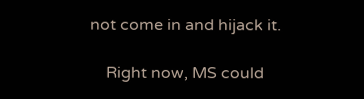not come in and hijack it.

    Right now, MS could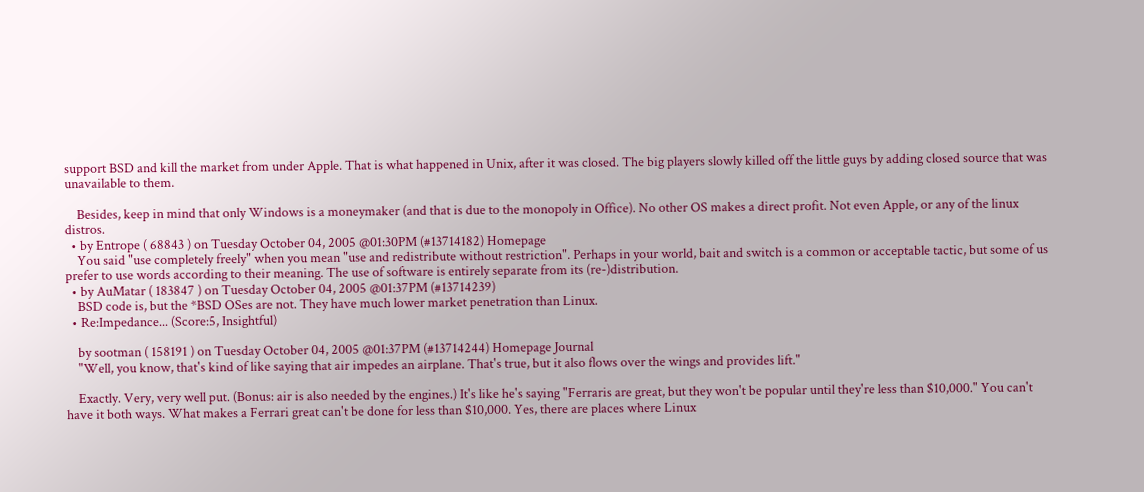support BSD and kill the market from under Apple. That is what happened in Unix, after it was closed. The big players slowly killed off the little guys by adding closed source that was unavailable to them.

    Besides, keep in mind that only Windows is a moneymaker (and that is due to the monopoly in Office). No other OS makes a direct profit. Not even Apple, or any of the linux distros.
  • by Entrope ( 68843 ) on Tuesday October 04, 2005 @01:30PM (#13714182) Homepage
    You said "use completely freely" when you mean "use and redistribute without restriction". Perhaps in your world, bait and switch is a common or acceptable tactic, but some of us prefer to use words according to their meaning. The use of software is entirely separate from its (re-)distribution.
  • by AuMatar ( 183847 ) on Tuesday October 04, 2005 @01:37PM (#13714239)
    BSD code is, but the *BSD OSes are not. They have much lower market penetration than Linux.
  • Re:Impedance... (Score:5, Insightful)

    by sootman ( 158191 ) on Tuesday October 04, 2005 @01:37PM (#13714244) Homepage Journal
    "Well, you know, that's kind of like saying that air impedes an airplane. That's true, but it also flows over the wings and provides lift."

    Exactly. Very, very well put. (Bonus: air is also needed by the engines.) It's like he's saying "Ferraris are great, but they won't be popular until they're less than $10,000." You can't have it both ways. What makes a Ferrari great can't be done for less than $10,000. Yes, there are places where Linux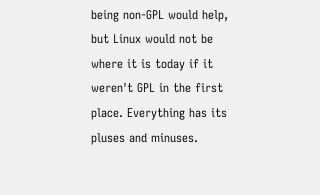being non-GPL would help, but Linux would not be where it is today if it weren't GPL in the first place. Everything has its pluses and minuses.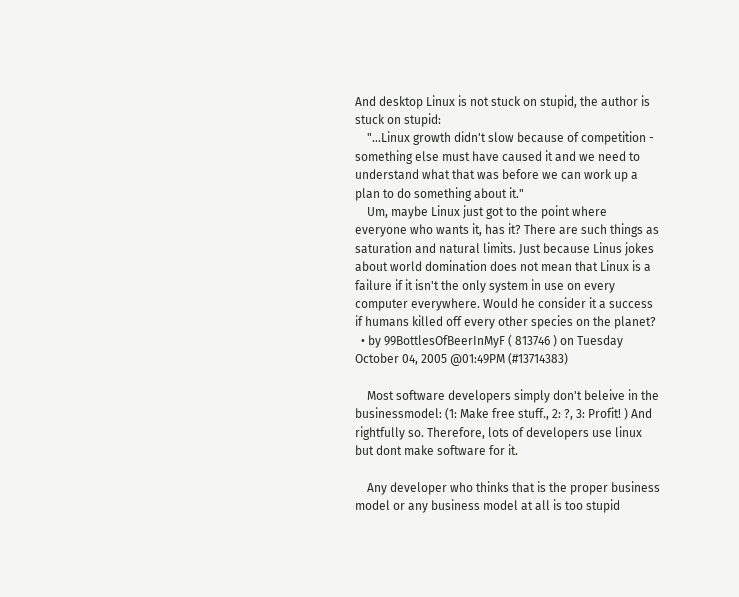And desktop Linux is not stuck on stupid, the author is stuck on stupid:
    "...Linux growth didn't slow because of competition - something else must have caused it and we need to understand what that was before we can work up a plan to do something about it."
    Um, maybe Linux just got to the point where everyone who wants it, has it? There are such things as saturation and natural limits. Just because Linus jokes about world domination does not mean that Linux is a failure if it isn't the only system in use on every computer everywhere. Would he consider it a success if humans killed off every other species on the planet?
  • by 99BottlesOfBeerInMyF ( 813746 ) on Tuesday October 04, 2005 @01:49PM (#13714383)

    Most software developers simply don't beleive in the businessmodel: (1: Make free stuff., 2: ?, 3: Profit! ) And rightfully so. Therefore, lots of developers use linux but dont make software for it.

    Any developer who thinks that is the proper business model or any business model at all is too stupid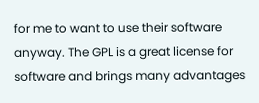for me to want to use their software anyway. The GPL is a great license for software and brings many advantages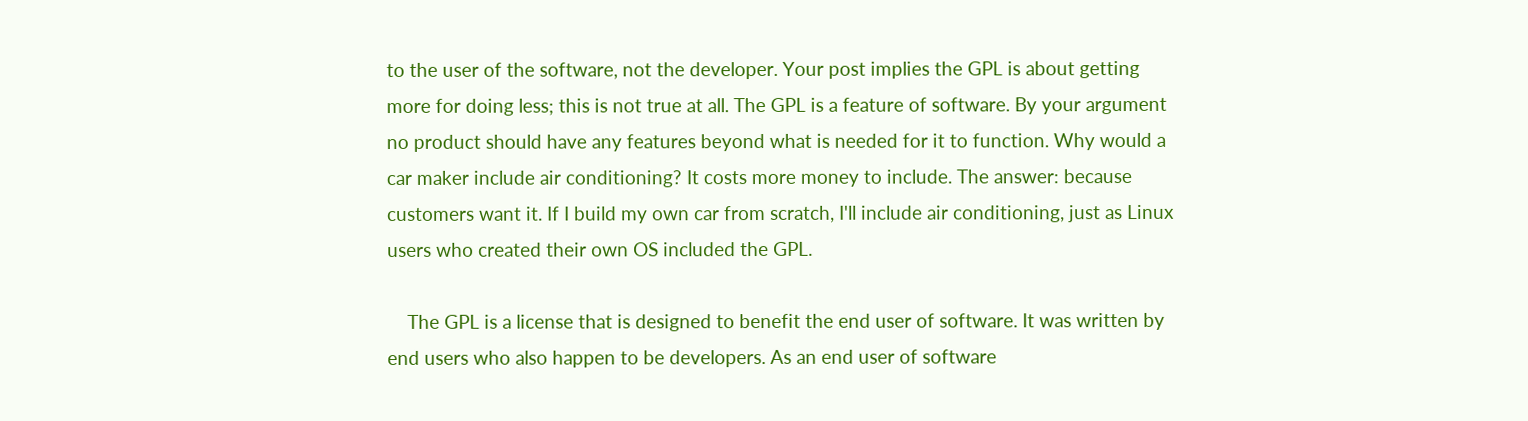to the user of the software, not the developer. Your post implies the GPL is about getting more for doing less; this is not true at all. The GPL is a feature of software. By your argument no product should have any features beyond what is needed for it to function. Why would a car maker include air conditioning? It costs more money to include. The answer: because customers want it. If I build my own car from scratch, I'll include air conditioning, just as Linux users who created their own OS included the GPL.

    The GPL is a license that is designed to benefit the end user of software. It was written by end users who also happen to be developers. As an end user of software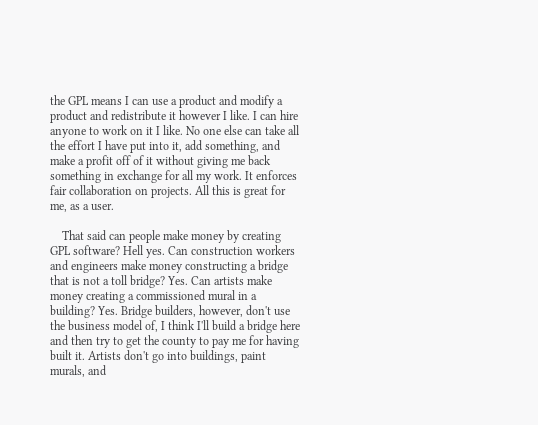the GPL means I can use a product and modify a product and redistribute it however I like. I can hire anyone to work on it I like. No one else can take all the effort I have put into it, add something, and make a profit off of it without giving me back something in exchange for all my work. It enforces fair collaboration on projects. All this is great for me, as a user.

    That said can people make money by creating GPL software? Hell yes. Can construction workers and engineers make money constructing a bridge that is not a toll bridge? Yes. Can artists make money creating a commissioned mural in a building? Yes. Bridge builders, however, don't use the business model of, I think I'll build a bridge here and then try to get the county to pay me for having built it. Artists don't go into buildings, paint murals, and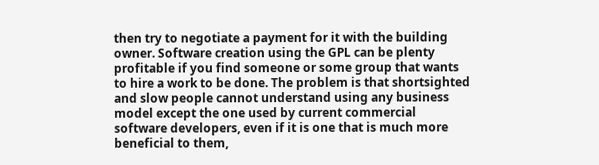then try to negotiate a payment for it with the building owner. Software creation using the GPL can be plenty profitable if you find someone or some group that wants to hire a work to be done. The problem is that shortsighted and slow people cannot understand using any business model except the one used by current commercial software developers, even if it is one that is much more beneficial to them,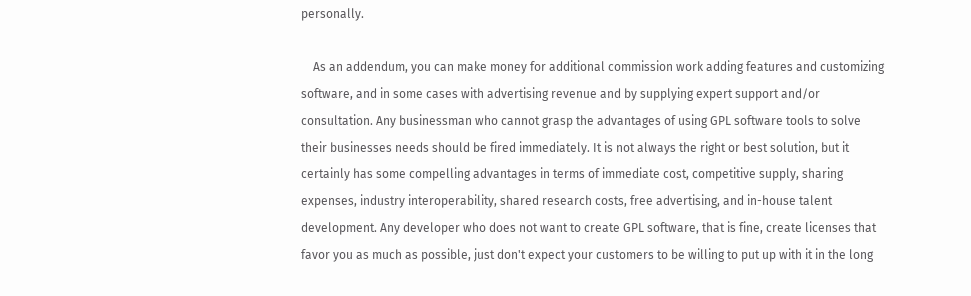personally.

    As an addendum, you can make money for additional commission work adding features and customizing software, and in some cases with advertising revenue and by supplying expert support and/or consultation. Any businessman who cannot grasp the advantages of using GPL software tools to solve their businesses needs should be fired immediately. It is not always the right or best solution, but it certainly has some compelling advantages in terms of immediate cost, competitive supply, sharing expenses, industry interoperability, shared research costs, free advertising, and in-house talent development. Any developer who does not want to create GPL software, that is fine, create licenses that favor you as much as possible, just don't expect your customers to be willing to put up with it in the long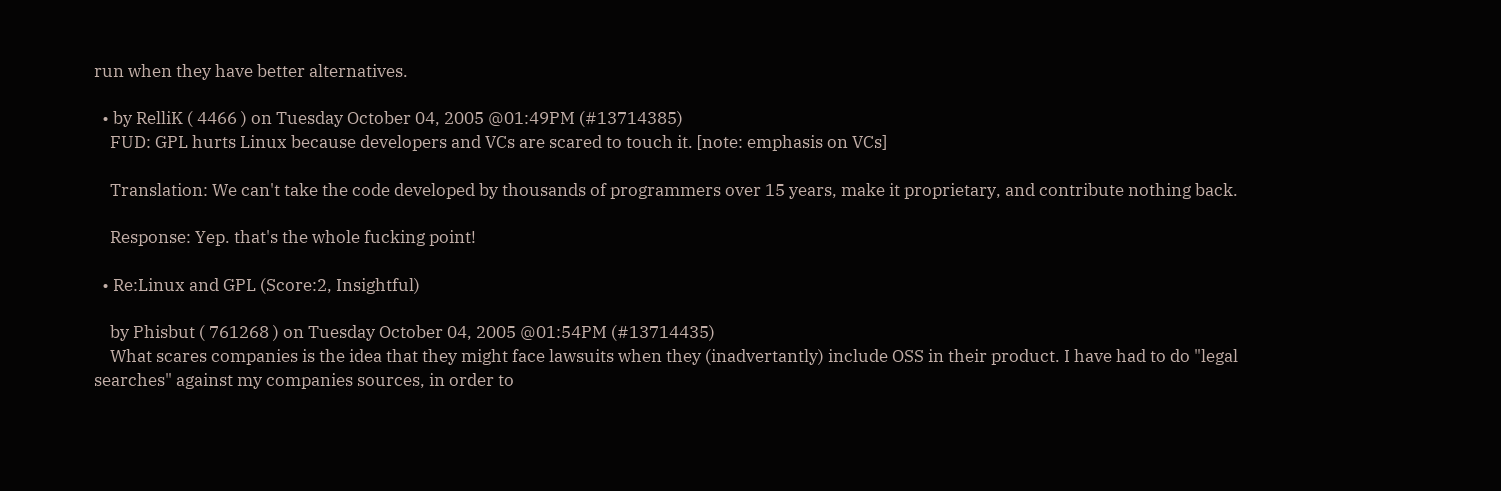run when they have better alternatives.

  • by RelliK ( 4466 ) on Tuesday October 04, 2005 @01:49PM (#13714385)
    FUD: GPL hurts Linux because developers and VCs are scared to touch it. [note: emphasis on VCs]

    Translation: We can't take the code developed by thousands of programmers over 15 years, make it proprietary, and contribute nothing back.

    Response: Yep. that's the whole fucking point!

  • Re:Linux and GPL (Score:2, Insightful)

    by Phisbut ( 761268 ) on Tuesday October 04, 2005 @01:54PM (#13714435)
    What scares companies is the idea that they might face lawsuits when they (inadvertantly) include OSS in their product. I have had to do "legal searches" against my companies sources, in order to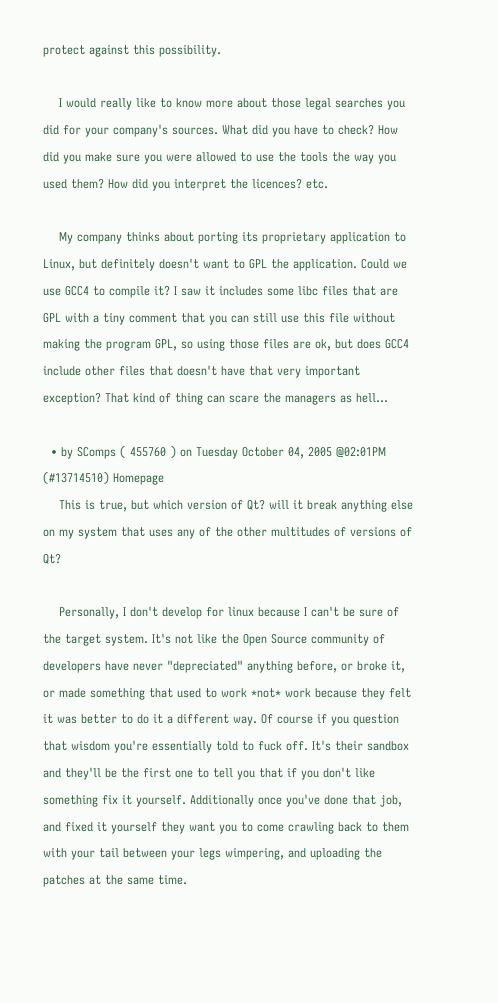protect against this possibility.

    I would really like to know more about those legal searches you did for your company's sources. What did you have to check? How did you make sure you were allowed to use the tools the way you used them? How did you interpret the licences? etc.

    My company thinks about porting its proprietary application to Linux, but definitely doesn't want to GPL the application. Could we use GCC4 to compile it? I saw it includes some libc files that are GPL with a tiny comment that you can still use this file without making the program GPL, so using those files are ok, but does GCC4 include other files that doesn't have that very important exception? That kind of thing can scare the managers as hell...

  • by SComps ( 455760 ) on Tuesday October 04, 2005 @02:01PM (#13714510) Homepage
    This is true, but which version of Qt? will it break anything else on my system that uses any of the other multitudes of versions of Qt?

    Personally, I don't develop for linux because I can't be sure of the target system. It's not like the Open Source community of developers have never "depreciated" anything before, or broke it, or made something that used to work *not* work because they felt it was better to do it a different way. Of course if you question that wisdom you're essentially told to fuck off. It's their sandbox and they'll be the first one to tell you that if you don't like something fix it yourself. Additionally once you've done that job, and fixed it yourself they want you to come crawling back to them with your tail between your legs wimpering, and uploading the patches at the same time.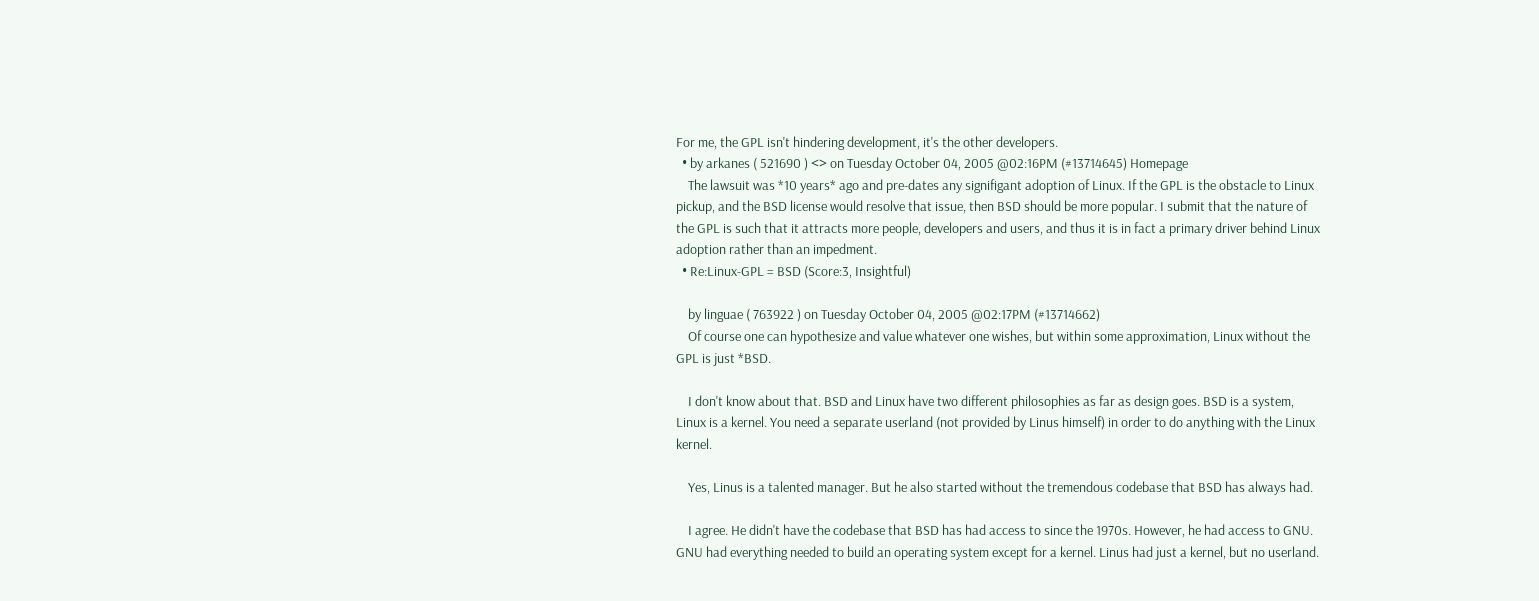For me, the GPL isn't hindering development, it's the other developers.
  • by arkanes ( 521690 ) <> on Tuesday October 04, 2005 @02:16PM (#13714645) Homepage
    The lawsuit was *10 years* ago and pre-dates any signifigant adoption of Linux. If the GPL is the obstacle to Linux pickup, and the BSD license would resolve that issue, then BSD should be more popular. I submit that the nature of the GPL is such that it attracts more people, developers and users, and thus it is in fact a primary driver behind Linux adoption rather than an impedment.
  • Re:Linux-GPL = BSD (Score:3, Insightful)

    by linguae ( 763922 ) on Tuesday October 04, 2005 @02:17PM (#13714662)
    Of course one can hypothesize and value whatever one wishes, but within some approximation, Linux without the GPL is just *BSD.

    I don't know about that. BSD and Linux have two different philosophies as far as design goes. BSD is a system, Linux is a kernel. You need a separate userland (not provided by Linus himself) in order to do anything with the Linux kernel.

    Yes, Linus is a talented manager. But he also started without the tremendous codebase that BSD has always had.

    I agree. He didn't have the codebase that BSD has had access to since the 1970s. However, he had access to GNU. GNU had everything needed to build an operating system except for a kernel. Linus had just a kernel, but no userland.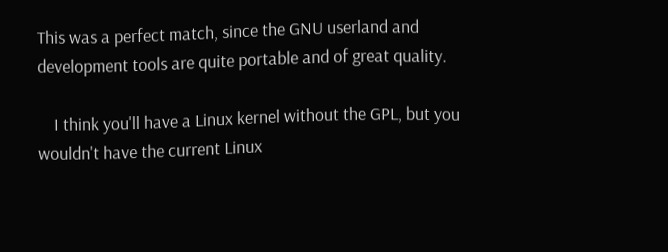This was a perfect match, since the GNU userland and development tools are quite portable and of great quality.

    I think you'll have a Linux kernel without the GPL, but you wouldn't have the current Linux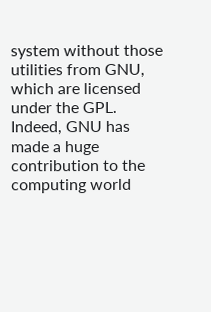system without those utilities from GNU, which are licensed under the GPL. Indeed, GNU has made a huge contribution to the computing world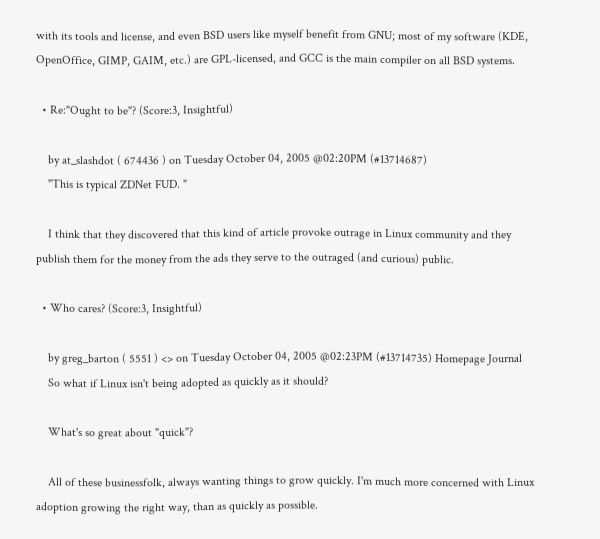with its tools and license, and even BSD users like myself benefit from GNU; most of my software (KDE, OpenOffice, GIMP, GAIM, etc.) are GPL-licensed, and GCC is the main compiler on all BSD systems.

  • Re:"Ought to be"? (Score:3, Insightful)

    by at_slashdot ( 674436 ) on Tuesday October 04, 2005 @02:20PM (#13714687)
    "This is typical ZDNet FUD. "

    I think that they discovered that this kind of article provoke outrage in Linux community and they publish them for the money from the ads they serve to the outraged (and curious) public.

  • Who cares? (Score:3, Insightful)

    by greg_barton ( 5551 ) <> on Tuesday October 04, 2005 @02:23PM (#13714735) Homepage Journal
    So what if Linux isn't being adopted as quickly as it should?

    What's so great about "quick"?

    All of these businessfolk, always wanting things to grow quickly. I'm much more concerned with Linux adoption growing the right way, than as quickly as possible.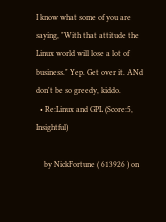I know what some of you are saying, "With that attitude the Linux world will lose a lot of business." Yep. Get over it. ANd don't be so greedy, kiddo.
  • Re:Linux and GPL (Score:5, Insightful)

    by NickFortune ( 613926 ) on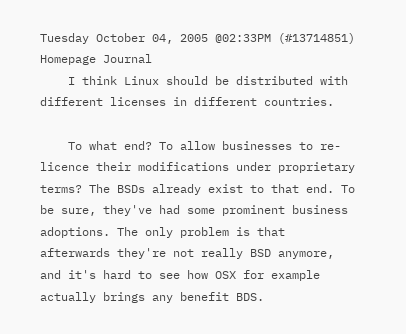Tuesday October 04, 2005 @02:33PM (#13714851) Homepage Journal
    I think Linux should be distributed with different licenses in different countries.

    To what end? To allow businesses to re-licence their modifications under proprietary terms? The BSDs already exist to that end. To be sure, they've had some prominent business adoptions. The only problem is that afterwards they're not really BSD anymore, and it's hard to see how OSX for example actually brings any benefit BDS.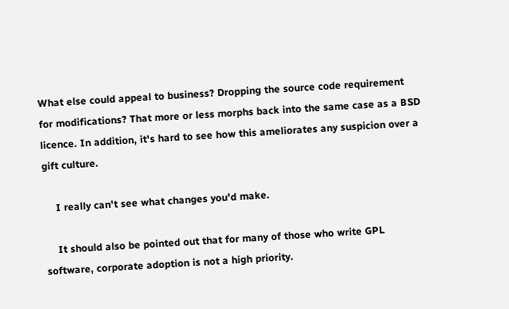What else could appeal to business? Dropping the source code requirement for modifications? That more or less morphs back into the same case as a BSD licence. In addition, it's hard to see how this ameliorates any suspicion over a gift culture.

    I really can't see what changes you'd make.

    It should also be pointed out that for many of those who write GPL software, corporate adoption is not a high priority.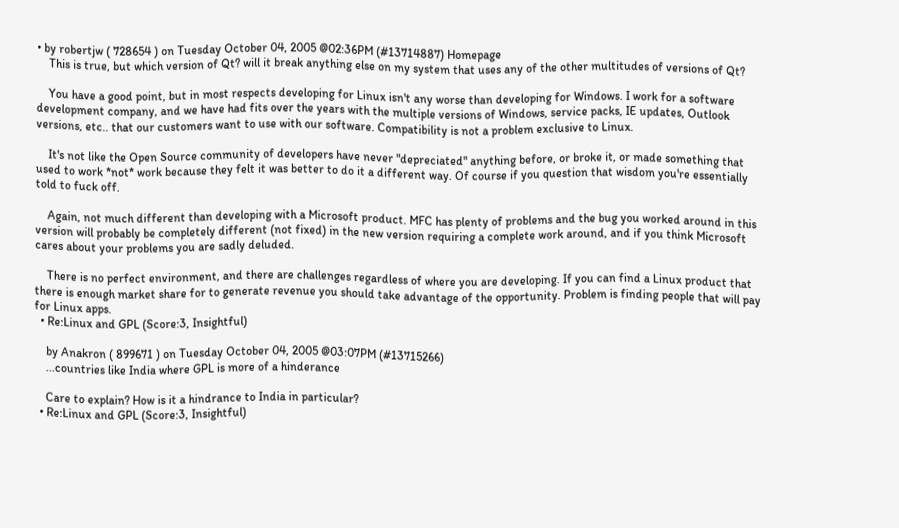• by robertjw ( 728654 ) on Tuesday October 04, 2005 @02:36PM (#13714887) Homepage
    This is true, but which version of Qt? will it break anything else on my system that uses any of the other multitudes of versions of Qt?

    You have a good point, but in most respects developing for Linux isn't any worse than developing for Windows. I work for a software development company, and we have had fits over the years with the multiple versions of Windows, service packs, IE updates, Outlook versions, etc.. that our customers want to use with our software. Compatibility is not a problem exclusive to Linux.

    It's not like the Open Source community of developers have never "depreciated" anything before, or broke it, or made something that used to work *not* work because they felt it was better to do it a different way. Of course if you question that wisdom you're essentially told to fuck off.

    Again, not much different than developing with a Microsoft product. MFC has plenty of problems and the bug you worked around in this version will probably be completely different (not fixed) in the new version requiring a complete work around, and if you think Microsoft cares about your problems you are sadly deluded.

    There is no perfect environment, and there are challenges regardless of where you are developing. If you can find a Linux product that there is enough market share for to generate revenue you should take advantage of the opportunity. Problem is finding people that will pay for Linux apps.
  • Re:Linux and GPL (Score:3, Insightful)

    by Anakron ( 899671 ) on Tuesday October 04, 2005 @03:07PM (#13715266)
    ...countries like India where GPL is more of a hinderance

    Care to explain? How is it a hindrance to India in particular?
  • Re:Linux and GPL (Score:3, Insightful)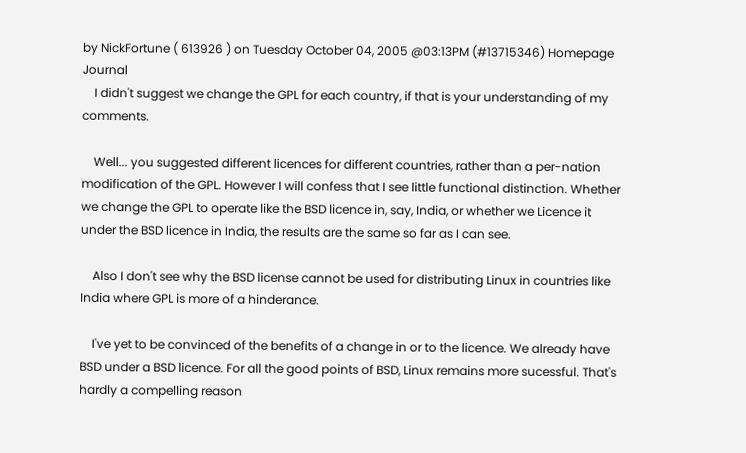by NickFortune ( 613926 ) on Tuesday October 04, 2005 @03:13PM (#13715346) Homepage Journal
    I didn't suggest we change the GPL for each country, if that is your understanding of my comments.

    Well... you suggested different licences for different countries, rather than a per-nation modification of the GPL. However I will confess that I see little functional distinction. Whether we change the GPL to operate like the BSD licence in, say, India, or whether we Licence it under the BSD licence in India, the results are the same so far as I can see.

    Also I don't see why the BSD license cannot be used for distributing Linux in countries like India where GPL is more of a hinderance.

    I've yet to be convinced of the benefits of a change in or to the licence. We already have BSD under a BSD licence. For all the good points of BSD, Linux remains more sucessful. That's hardly a compelling reason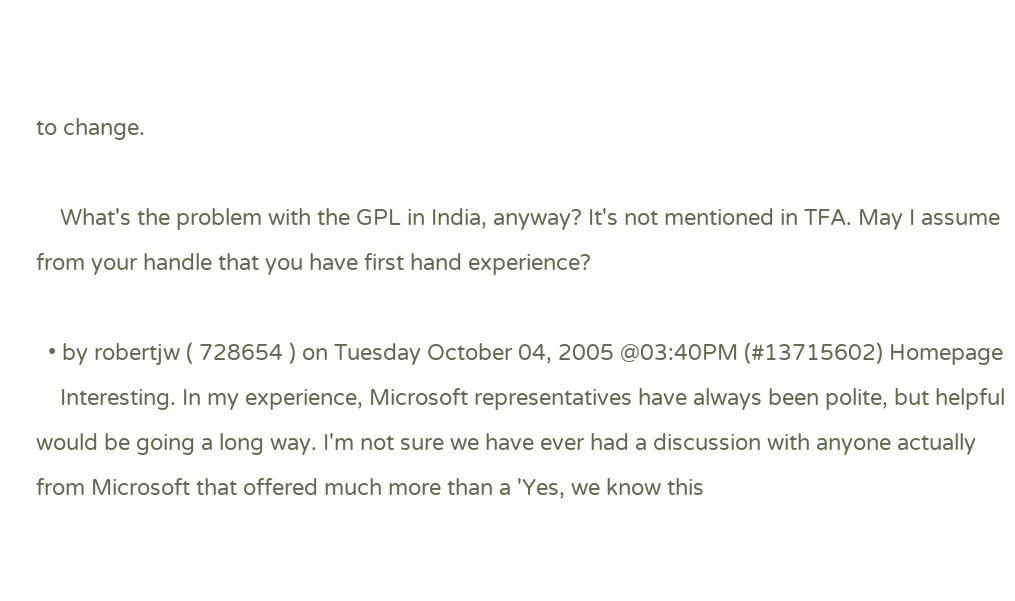to change.

    What's the problem with the GPL in India, anyway? It's not mentioned in TFA. May I assume from your handle that you have first hand experience?

  • by robertjw ( 728654 ) on Tuesday October 04, 2005 @03:40PM (#13715602) Homepage
    Interesting. In my experience, Microsoft representatives have always been polite, but helpful would be going a long way. I'm not sure we have ever had a discussion with anyone actually from Microsoft that offered much more than a 'Yes, we know this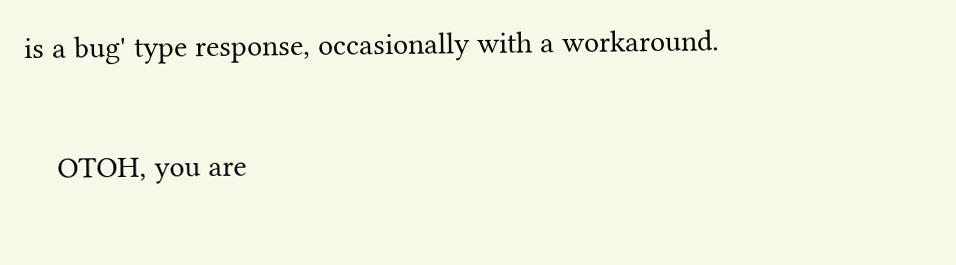is a bug' type response, occasionally with a workaround.

    OTOH, you are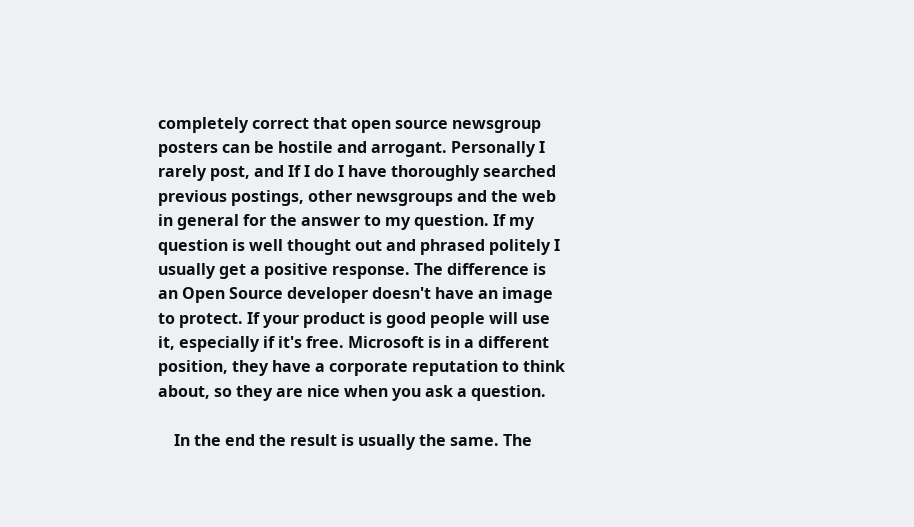completely correct that open source newsgroup posters can be hostile and arrogant. Personally I rarely post, and If I do I have thoroughly searched previous postings, other newsgroups and the web in general for the answer to my question. If my question is well thought out and phrased politely I usually get a positive response. The difference is an Open Source developer doesn't have an image to protect. If your product is good people will use it, especially if it's free. Microsoft is in a different position, they have a corporate reputation to think about, so they are nice when you ask a question.

    In the end the result is usually the same. The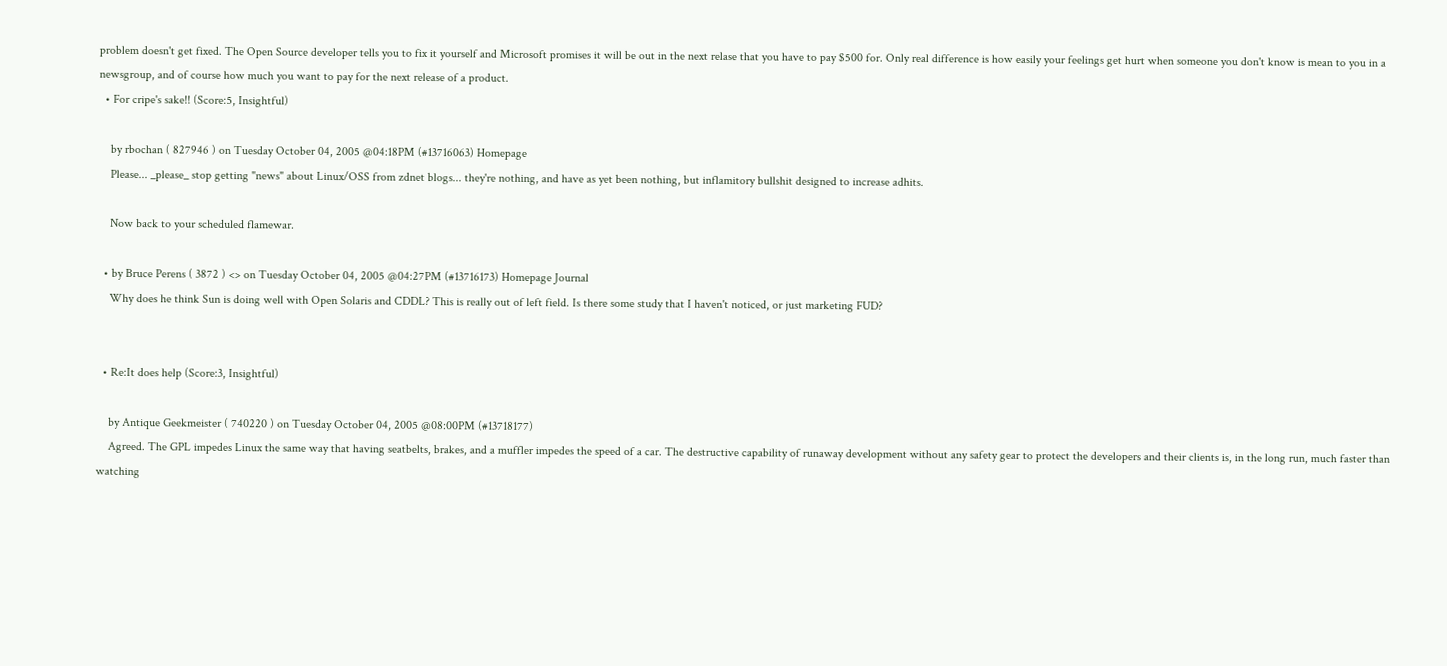problem doesn't get fixed. The Open Source developer tells you to fix it yourself and Microsoft promises it will be out in the next relase that you have to pay $500 for. Only real difference is how easily your feelings get hurt when someone you don't know is mean to you in a newsgroup, and of course how much you want to pay for the next release of a product.
  • For cripe's sake!! (Score:5, Insightful)

    by rbochan ( 827946 ) on Tuesday October 04, 2005 @04:18PM (#13716063) Homepage
    Please... _please_ stop getting "news" about Linux/OSS from zdnet blogs... they're nothing, and have as yet been nothing, but inflamitory bullshit designed to increase adhits.

    Now back to your scheduled flamewar.

  • by Bruce Perens ( 3872 ) <> on Tuesday October 04, 2005 @04:27PM (#13716173) Homepage Journal
    Why does he think Sun is doing well with Open Solaris and CDDL? This is really out of left field. Is there some study that I haven't noticed, or just marketing FUD?


  • Re:It does help (Score:3, Insightful)

    by Antique Geekmeister ( 740220 ) on Tuesday October 04, 2005 @08:00PM (#13718177)
    Agreed. The GPL impedes Linux the same way that having seatbelts, brakes, and a muffler impedes the speed of a car. The destructive capability of runaway development without any safety gear to protect the developers and their clients is, in the long run, much faster than watching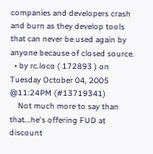companies and developers crash and burn as they develop tools that can never be used again by anyone because of closed source.
  • by rc.loco ( 172893 ) on Tuesday October 04, 2005 @11:24PM (#13719341)
    Not much more to say than that...he's offering FUD at discount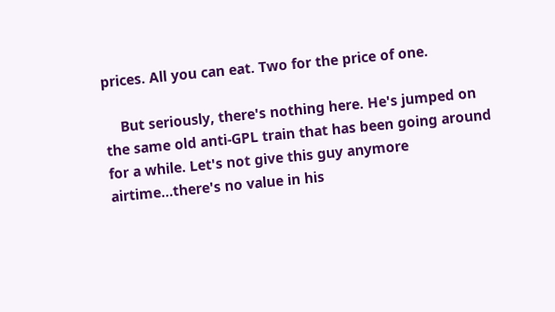prices. All you can eat. Two for the price of one.

    But seriously, there's nothing here. He's jumped on the same old anti-GPL train that has been going around for a while. Let's not give this guy anymore airtime...there's no value in his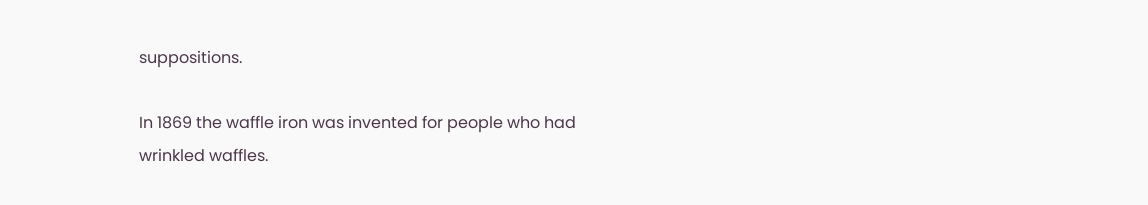suppositions.

In 1869 the waffle iron was invented for people who had wrinkled waffles.